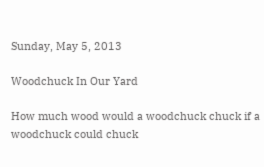Sunday, May 5, 2013

Woodchuck In Our Yard

How much wood would a woodchuck chuck if a woodchuck could chuck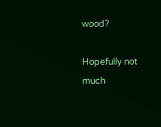wood?

Hopefully not much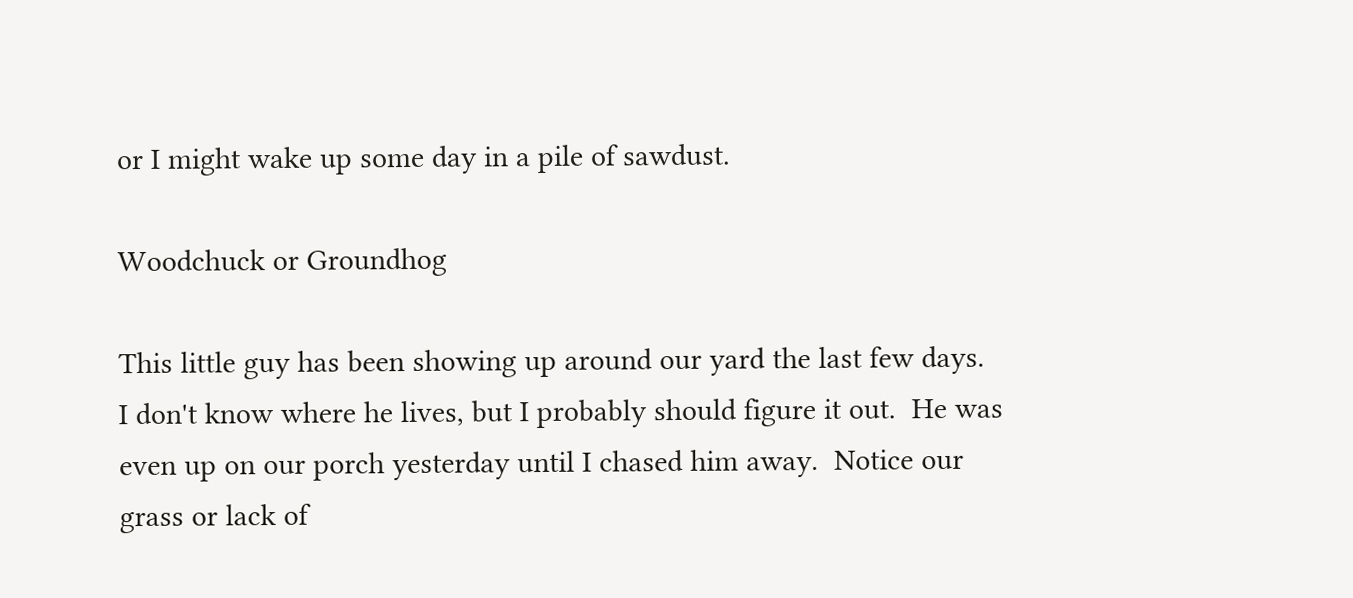or I might wake up some day in a pile of sawdust.

Woodchuck or Groundhog

This little guy has been showing up around our yard the last few days.  I don't know where he lives, but I probably should figure it out.  He was even up on our porch yesterday until I chased him away.  Notice our grass or lack of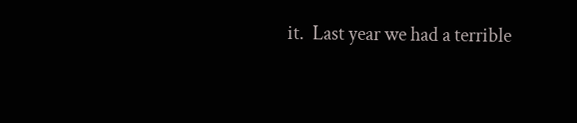it.  Last year we had a terrible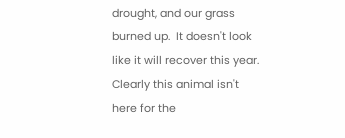drought, and our grass burned up.  It doesn't look like it will recover this year.  Clearly this animal isn't here for the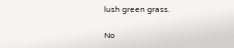lush green grass.

No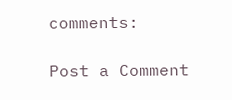comments:

Post a Comment